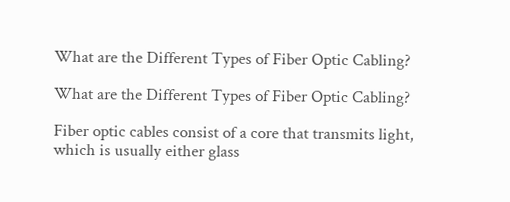What are the Different Types of Fiber Optic Cabling?

What are the Different Types of Fiber Optic Cabling?

Fiber optic cables consist of a core that transmits light, which is usually either glass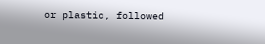or plastic, followed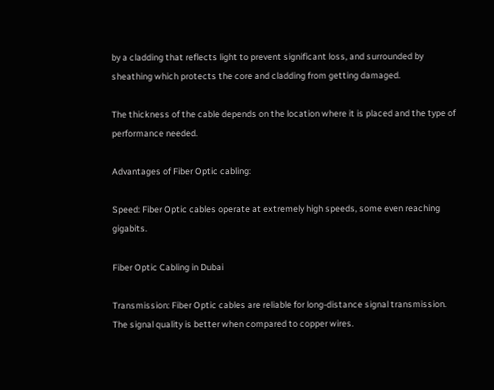by a cladding that reflects light to prevent significant loss, and surrounded by sheathing which protects the core and cladding from getting damaged.

The thickness of the cable depends on the location where it is placed and the type of performance needed.

Advantages of Fiber Optic cabling:

Speed: Fiber Optic cables operate at extremely high speeds, some even reaching gigabits.

Fiber Optic Cabling in Dubai

Transmission: Fiber Optic cables are reliable for long-distance signal transmission. The signal quality is better when compared to copper wires.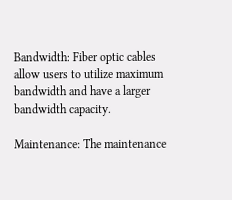Bandwidth: Fiber optic cables allow users to utilize maximum bandwidth and have a larger bandwidth capacity.

Maintenance: The maintenance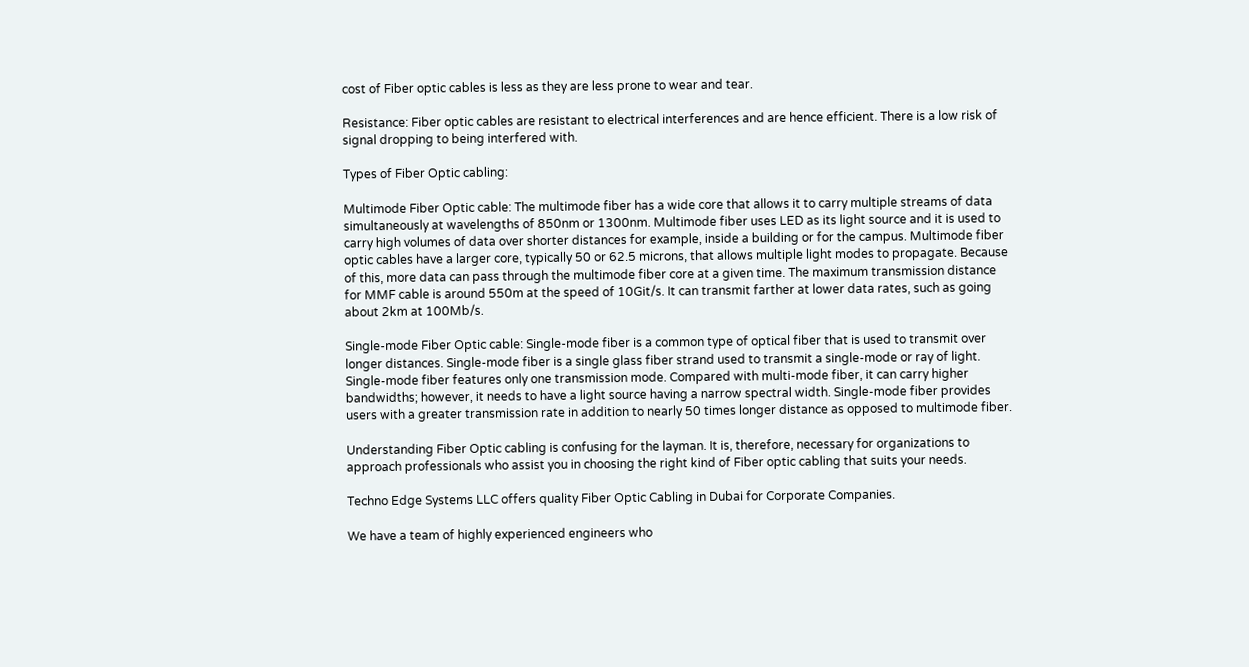cost of Fiber optic cables is less as they are less prone to wear and tear.

Resistance: Fiber optic cables are resistant to electrical interferences and are hence efficient. There is a low risk of signal dropping to being interfered with.

Types of Fiber Optic cabling:

Multimode Fiber Optic cable: The multimode fiber has a wide core that allows it to carry multiple streams of data simultaneously at wavelengths of 850nm or 1300nm. Multimode fiber uses LED as its light source and it is used to carry high volumes of data over shorter distances for example, inside a building or for the campus. Multimode fiber optic cables have a larger core, typically 50 or 62.5 microns, that allows multiple light modes to propagate. Because of this, more data can pass through the multimode fiber core at a given time. The maximum transmission distance for MMF cable is around 550m at the speed of 10Git/s. It can transmit farther at lower data rates, such as going about 2km at 100Mb/s.

Single-mode Fiber Optic cable: Single-mode fiber is a common type of optical fiber that is used to transmit over longer distances. Single-mode fiber is a single glass fiber strand used to transmit a single-mode or ray of light. Single-mode fiber features only one transmission mode. Compared with multi-mode fiber, it can carry higher bandwidths; however, it needs to have a light source having a narrow spectral width. Single-mode fiber provides users with a greater transmission rate in addition to nearly 50 times longer distance as opposed to multimode fiber.

Understanding Fiber Optic cabling is confusing for the layman. It is, therefore, necessary for organizations to approach professionals who assist you in choosing the right kind of Fiber optic cabling that suits your needs.

Techno Edge Systems LLC offers quality Fiber Optic Cabling in Dubai for Corporate Companies.

We have a team of highly experienced engineers who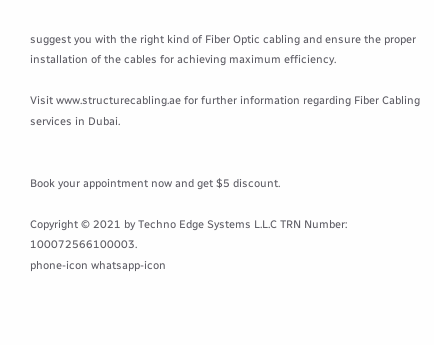suggest you with the right kind of Fiber Optic cabling and ensure the proper installation of the cables for achieving maximum efficiency.

Visit www.structurecabling.ae for further information regarding Fiber Cabling services in Dubai.


Book your appointment now and get $5 discount.

Copyright © 2021 by Techno Edge Systems L.L.C TRN Number: 100072566100003.
phone-icon whatsapp-icon